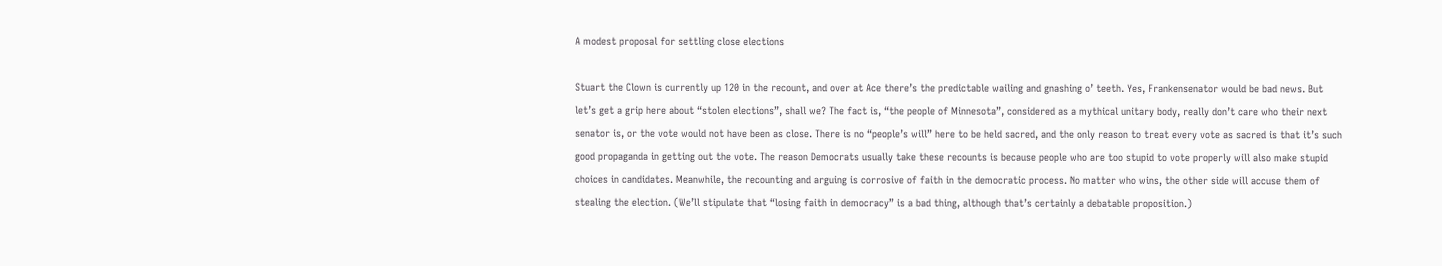A modest proposal for settling close elections

Stuart the Clown is currently up 120 in the recount, and over at Ace there’s the predictable wailing and gnashing o’ teeth. Yes, Frankensenator would be bad news. But let’s get a grip here about “stolen elections”, shall we? The fact is, “the people of Minnesota”, considered as a mythical unitary body, really don’t care who their next senator is, or the vote would not have been as close. There is no “people’s will” here to be held sacred, and the only reason to treat every vote as sacred is that it’s such good propaganda in getting out the vote. The reason Democrats usually take these recounts is because people who are too stupid to vote properly will also make stupid choices in candidates. Meanwhile, the recounting and arguing is corrosive of faith in the democratic process. No matter who wins, the other side will accuse them of stealing the election. (We’ll stipulate that “losing faith in democracy” is a bad thing, although that’s certainly a debatable proposition.)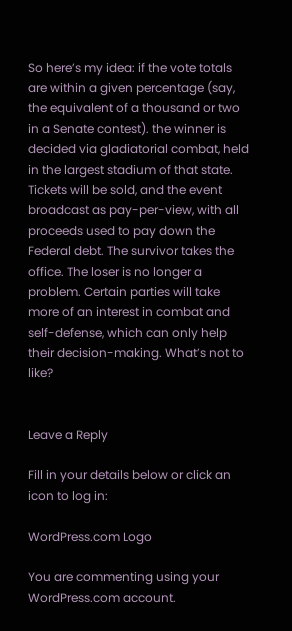So here’s my idea: if the vote totals are within a given percentage (say, the equivalent of a thousand or two in a Senate contest). the winner is decided via gladiatorial combat, held in the largest stadium of that state. Tickets will be sold, and the event broadcast as pay-per-view, with all proceeds used to pay down the Federal debt. The survivor takes the office. The loser is no longer a problem. Certain parties will take more of an interest in combat and self-defense, which can only help their decision-making. What’s not to like?


Leave a Reply

Fill in your details below or click an icon to log in:

WordPress.com Logo

You are commenting using your WordPress.com account.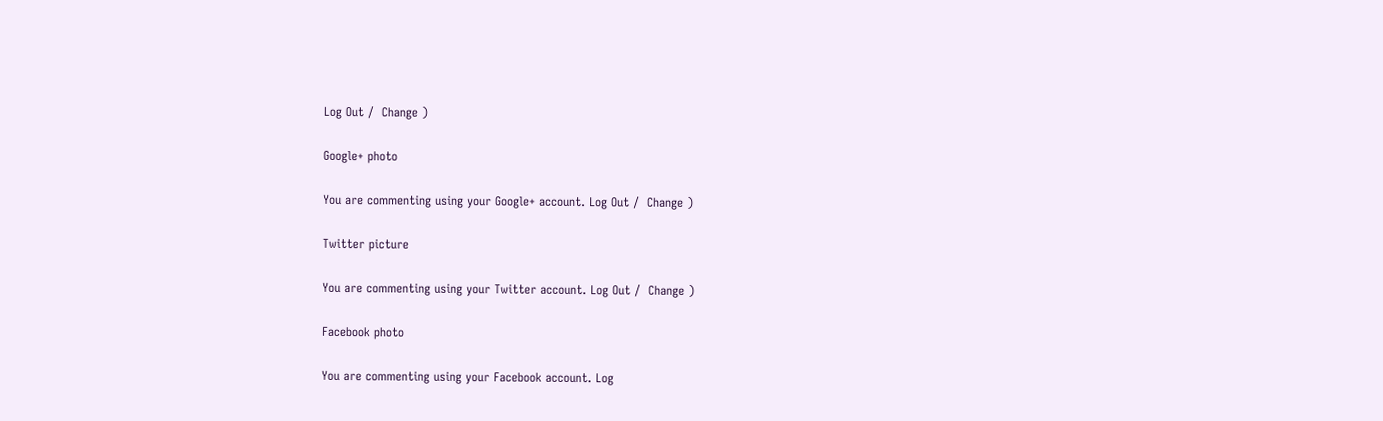Log Out /  Change )

Google+ photo

You are commenting using your Google+ account. Log Out /  Change )

Twitter picture

You are commenting using your Twitter account. Log Out /  Change )

Facebook photo

You are commenting using your Facebook account. Log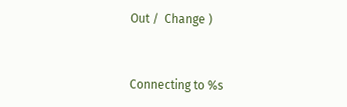Out /  Change )


Connecting to %s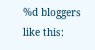%d bloggers like this: